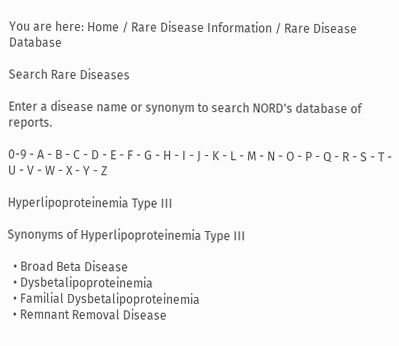You are here: Home / Rare Disease Information / Rare Disease Database

Search Rare Diseases

Enter a disease name or synonym to search NORD's database of reports.

0-9 - A - B - C - D - E - F - G - H - I - J - K - L - M - N - O - P - Q - R - S - T - U - V - W - X - Y - Z

Hyperlipoproteinemia Type III

Synonyms of Hyperlipoproteinemia Type III

  • Broad Beta Disease
  • Dysbetalipoproteinemia
  • Familial Dysbetalipoproteinemia
  • Remnant Removal Disease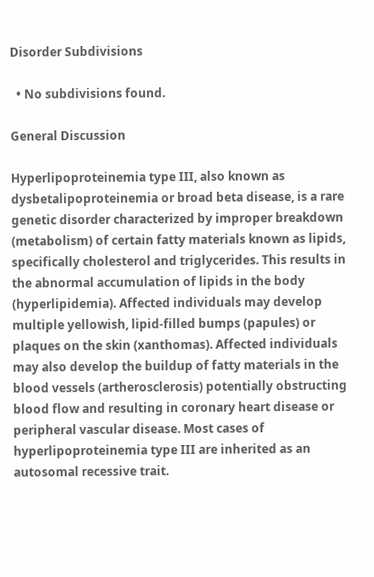Disorder Subdivisions

  • No subdivisions found.

General Discussion

Hyperlipoproteinemia type III, also known as dysbetalipoproteinemia or broad beta disease, is a rare genetic disorder characterized by improper breakdown (metabolism) of certain fatty materials known as lipids, specifically cholesterol and triglycerides. This results in the abnormal accumulation of lipids in the body (hyperlipidemia). Affected individuals may develop multiple yellowish, lipid-filled bumps (papules) or plaques on the skin (xanthomas). Affected individuals may also develop the buildup of fatty materials in the blood vessels (artherosclerosis) potentially obstructing blood flow and resulting in coronary heart disease or peripheral vascular disease. Most cases of hyperlipoproteinemia type III are inherited as an autosomal recessive trait.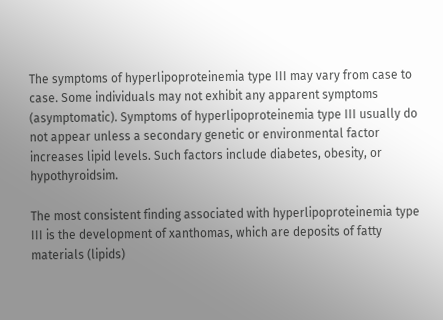The symptoms of hyperlipoproteinemia type III may vary from case to case. Some individuals may not exhibit any apparent symptoms (asymptomatic). Symptoms of hyperlipoproteinemia type III usually do not appear unless a secondary genetic or environmental factor increases lipid levels. Such factors include diabetes, obesity, or hypothyroidsim.

The most consistent finding associated with hyperlipoproteinemia type III is the development of xanthomas, which are deposits of fatty materials (lipids)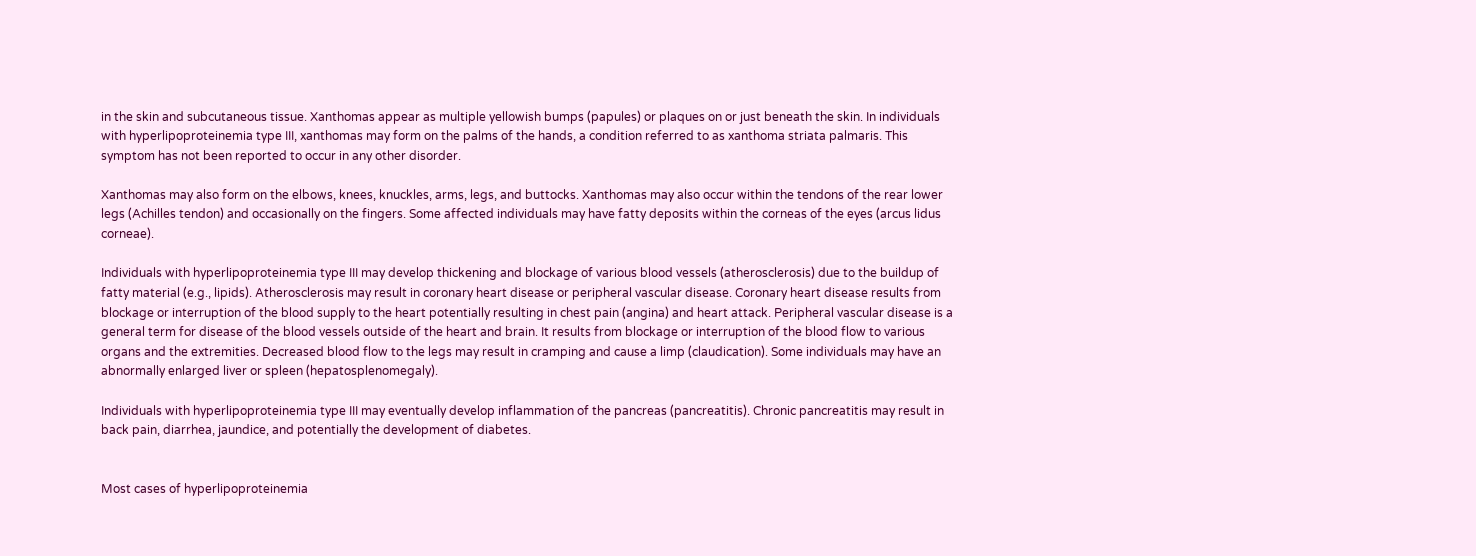in the skin and subcutaneous tissue. Xanthomas appear as multiple yellowish bumps (papules) or plaques on or just beneath the skin. In individuals with hyperlipoproteinemia type III, xanthomas may form on the palms of the hands, a condition referred to as xanthoma striata palmaris. This symptom has not been reported to occur in any other disorder.

Xanthomas may also form on the elbows, knees, knuckles, arms, legs, and buttocks. Xanthomas may also occur within the tendons of the rear lower legs (Achilles tendon) and occasionally on the fingers. Some affected individuals may have fatty deposits within the corneas of the eyes (arcus lidus corneae).

Individuals with hyperlipoproteinemia type III may develop thickening and blockage of various blood vessels (atherosclerosis) due to the buildup of fatty material (e.g., lipids). Atherosclerosis may result in coronary heart disease or peripheral vascular disease. Coronary heart disease results from blockage or interruption of the blood supply to the heart potentially resulting in chest pain (angina) and heart attack. Peripheral vascular disease is a general term for disease of the blood vessels outside of the heart and brain. It results from blockage or interruption of the blood flow to various organs and the extremities. Decreased blood flow to the legs may result in cramping and cause a limp (claudication). Some individuals may have an abnormally enlarged liver or spleen (hepatosplenomegaly).

Individuals with hyperlipoproteinemia type III may eventually develop inflammation of the pancreas (pancreatitis). Chronic pancreatitis may result in back pain, diarrhea, jaundice, and potentially the development of diabetes.


Most cases of hyperlipoproteinemia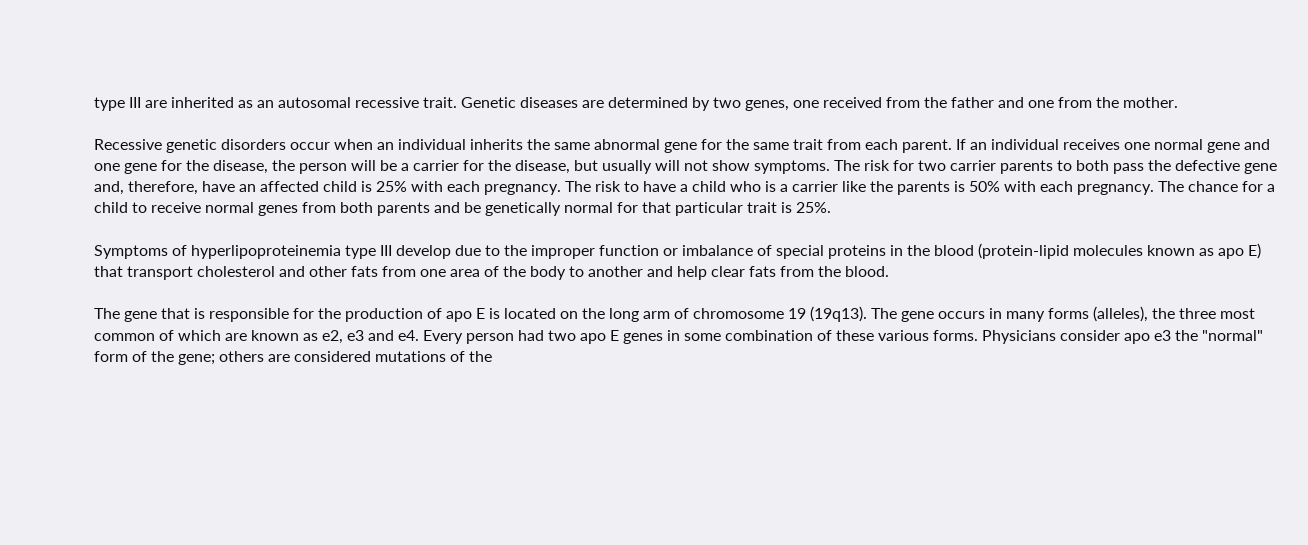type III are inherited as an autosomal recessive trait. Genetic diseases are determined by two genes, one received from the father and one from the mother.

Recessive genetic disorders occur when an individual inherits the same abnormal gene for the same trait from each parent. If an individual receives one normal gene and one gene for the disease, the person will be a carrier for the disease, but usually will not show symptoms. The risk for two carrier parents to both pass the defective gene and, therefore, have an affected child is 25% with each pregnancy. The risk to have a child who is a carrier like the parents is 50% with each pregnancy. The chance for a child to receive normal genes from both parents and be genetically normal for that particular trait is 25%.

Symptoms of hyperlipoproteinemia type III develop due to the improper function or imbalance of special proteins in the blood (protein-lipid molecules known as apo E) that transport cholesterol and other fats from one area of the body to another and help clear fats from the blood.

The gene that is responsible for the production of apo E is located on the long arm of chromosome 19 (19q13). The gene occurs in many forms (alleles), the three most common of which are known as e2, e3 and e4. Every person had two apo E genes in some combination of these various forms. Physicians consider apo e3 the "normal" form of the gene; others are considered mutations of the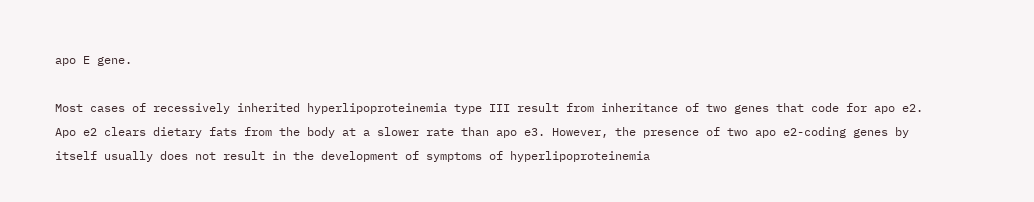apo E gene.

Most cases of recessively inherited hyperlipoproteinemia type III result from inheritance of two genes that code for apo e2. Apo e2 clears dietary fats from the body at a slower rate than apo e3. However, the presence of two apo e2-coding genes by itself usually does not result in the development of symptoms of hyperlipoproteinemia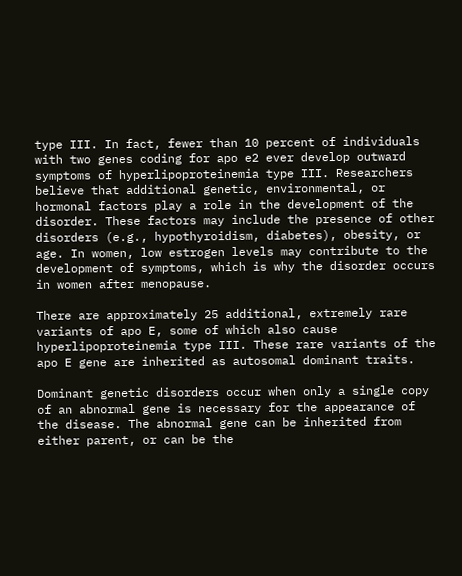type III. In fact, fewer than 10 percent of individuals with two genes coding for apo e2 ever develop outward symptoms of hyperlipoproteinemia type III. Researchers believe that additional genetic, environmental, or hormonal factors play a role in the development of the disorder. These factors may include the presence of other disorders (e.g., hypothyroidism, diabetes), obesity, or age. In women, low estrogen levels may contribute to the development of symptoms, which is why the disorder occurs in women after menopause.

There are approximately 25 additional, extremely rare variants of apo E, some of which also cause hyperlipoproteinemia type III. These rare variants of the apo E gene are inherited as autosomal dominant traits.

Dominant genetic disorders occur when only a single copy of an abnormal gene is necessary for the appearance of the disease. The abnormal gene can be inherited from either parent, or can be the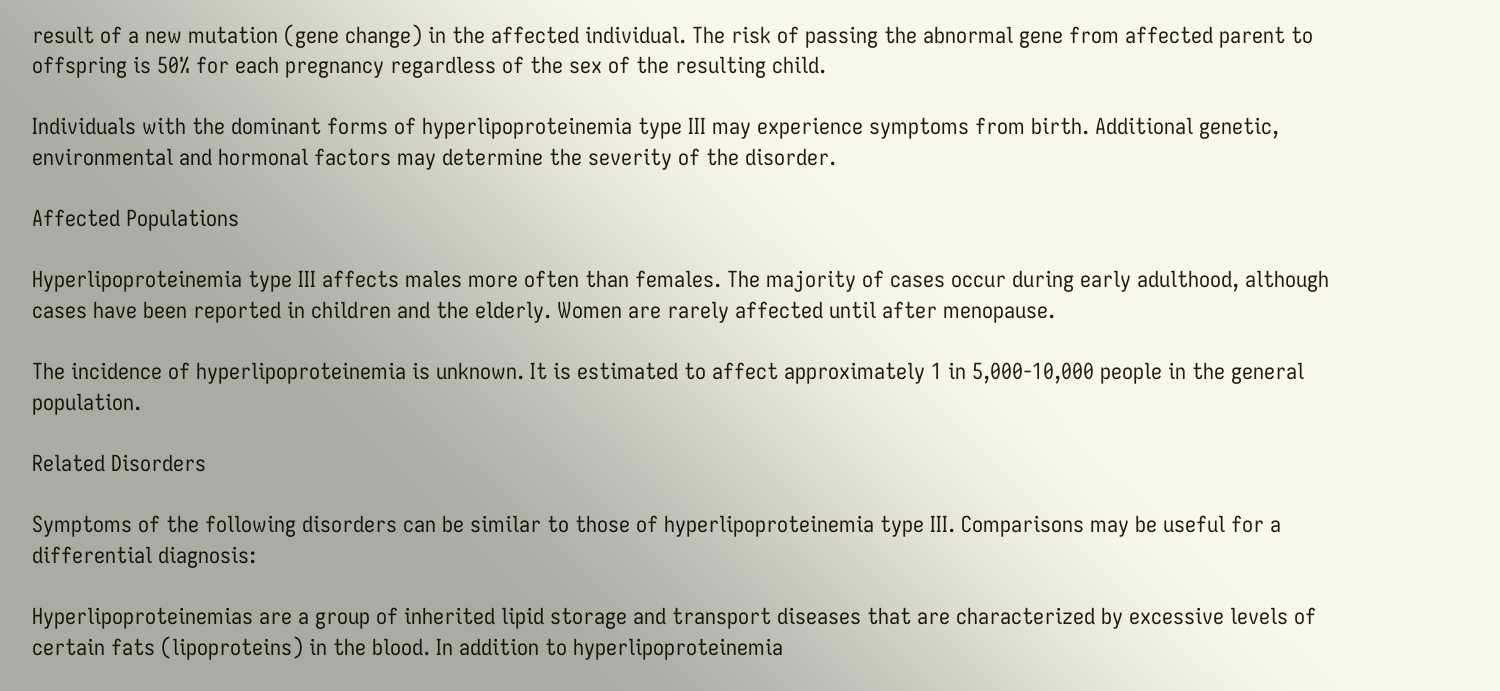result of a new mutation (gene change) in the affected individual. The risk of passing the abnormal gene from affected parent to offspring is 50% for each pregnancy regardless of the sex of the resulting child.

Individuals with the dominant forms of hyperlipoproteinemia type III may experience symptoms from birth. Additional genetic, environmental and hormonal factors may determine the severity of the disorder.

Affected Populations

Hyperlipoproteinemia type III affects males more often than females. The majority of cases occur during early adulthood, although cases have been reported in children and the elderly. Women are rarely affected until after menopause.

The incidence of hyperlipoproteinemia is unknown. It is estimated to affect approximately 1 in 5,000-10,000 people in the general population.

Related Disorders

Symptoms of the following disorders can be similar to those of hyperlipoproteinemia type III. Comparisons may be useful for a differential diagnosis:

Hyperlipoproteinemias are a group of inherited lipid storage and transport diseases that are characterized by excessive levels of certain fats (lipoproteins) in the blood. In addition to hyperlipoproteinemia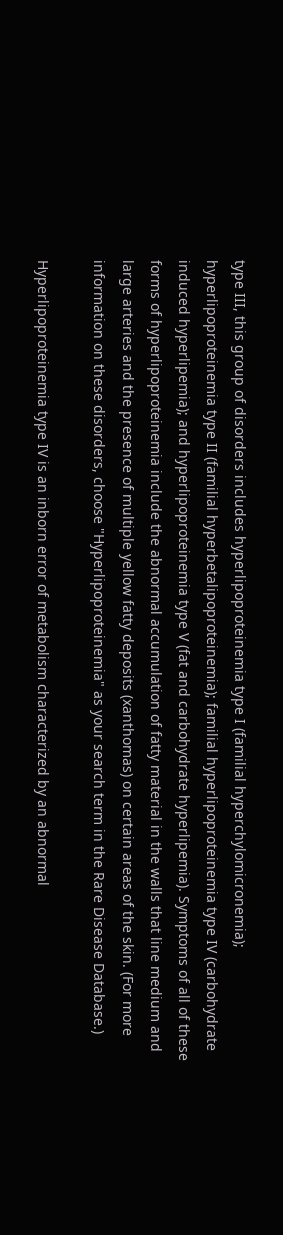type III, this group of disorders includes hyperlipoproteinemia type I (familial hyperchylomicronemia); hyperlipoproteinemia type II (familial hyperbetalipoproteinemia); familial hyperlipoproteinemia type IV (carbohydrate induced hyperlipemia); and hyperlipoproteinemia type V (fat and carbohydrate hyperlipemia). Symptoms of all of these forms of hyperlipoproteinemia include the abnormal accumulation of fatty material in the walls that line medium and large arteries and the presence of multiple yellow fatty deposits (xanthomas) on certain areas of the skin. (For more information on these disorders, choose "Hyperlipoproteinemia" as your search term in the Rare Disease Database.)

Hyperlipoproteinemia type IV is an inborn error of metabolism characterized by an abnormal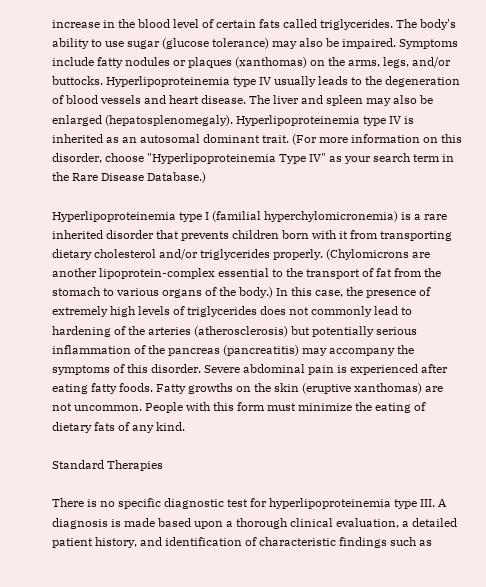increase in the blood level of certain fats called triglycerides. The body's ability to use sugar (glucose tolerance) may also be impaired. Symptoms include fatty nodules or plaques (xanthomas) on the arms, legs, and/or buttocks. Hyperlipoproteinemia type IV usually leads to the degeneration of blood vessels and heart disease. The liver and spleen may also be enlarged (hepatosplenomegaly). Hyperlipoproteinemia type IV is inherited as an autosomal dominant trait. (For more information on this disorder, choose "Hyperlipoproteinemia Type IV" as your search term in the Rare Disease Database.)

Hyperlipoproteinemia type I (familial hyperchylomicronemia) is a rare inherited disorder that prevents children born with it from transporting dietary cholesterol and/or triglycerides properly. (Chylomicrons are another lipoprotein-complex essential to the transport of fat from the stomach to various organs of the body.) In this case, the presence of extremely high levels of triglycerides does not commonly lead to hardening of the arteries (atherosclerosis) but potentially serious inflammation of the pancreas (pancreatitis) may accompany the symptoms of this disorder. Severe abdominal pain is experienced after eating fatty foods. Fatty growths on the skin (eruptive xanthomas) are not uncommon. People with this form must minimize the eating of dietary fats of any kind.

Standard Therapies

There is no specific diagnostic test for hyperlipoproteinemia type III. A diagnosis is made based upon a thorough clinical evaluation, a detailed patient history, and identification of characteristic findings such as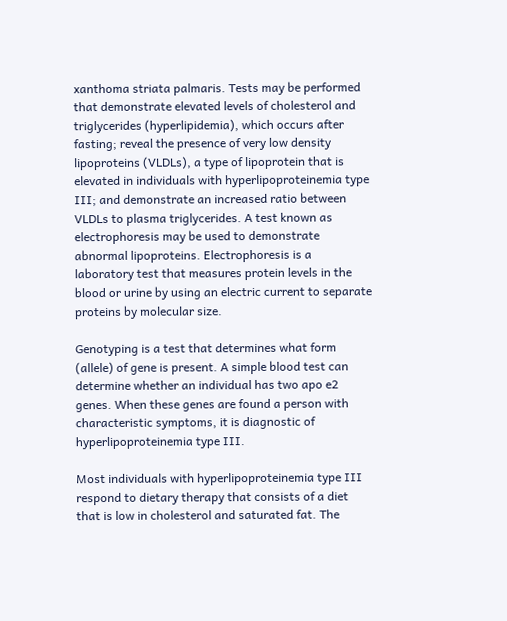xanthoma striata palmaris. Tests may be performed that demonstrate elevated levels of cholesterol and triglycerides (hyperlipidemia), which occurs after fasting; reveal the presence of very low density lipoproteins (VLDLs), a type of lipoprotein that is elevated in individuals with hyperlipoproteinemia type III; and demonstrate an increased ratio between VLDLs to plasma triglycerides. A test known as electrophoresis may be used to demonstrate abnormal lipoproteins. Electrophoresis is a laboratory test that measures protein levels in the blood or urine by using an electric current to separate proteins by molecular size.

Genotyping is a test that determines what form (allele) of gene is present. A simple blood test can determine whether an individual has two apo e2 genes. When these genes are found a person with characteristic symptoms, it is diagnostic of hyperlipoproteinemia type III.

Most individuals with hyperlipoproteinemia type III respond to dietary therapy that consists of a diet that is low in cholesterol and saturated fat. The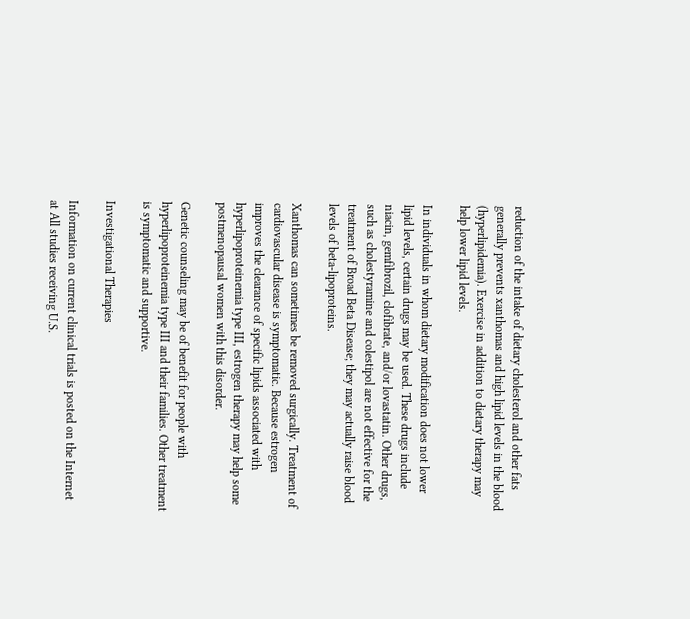reduction of the intake of dietary cholesterol and other fats generally prevents xanthomas and high lipid levels in the blood (hyperlipidemia). Exercise in addition to dietary therapy may help lower lipid levels.

In individuals in whom dietary modification does not lower lipid levels, certain drugs may be used. These drugs include niacin, gemfibrozil, clofibrate, and/or lovastatin. Other drugs, such as cholestyramine and colestipol are not effective for the treatment of Broad Beta Disease; they may actually raise blood levels of beta-lipoproteins.

Xanthomas can sometimes be removed surgically. Treatment of cardiovascular disease is symptomatic. Because estrogen improves the clearance of specific lipids associated with hyperlipoproteinemia type III, estrogen therapy may help some postmenopausal women with this disorder.

Genetic counseling may be of benefit for people with hyperlipoproteinemia type III and their families. Other treatment is symptomatic and supportive.

Investigational Therapies

Information on current clinical trials is posted on the Internet at All studies receiving U.S.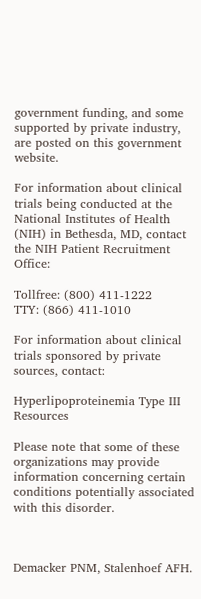government funding, and some supported by private industry, are posted on this government website.

For information about clinical trials being conducted at the National Institutes of Health (NIH) in Bethesda, MD, contact the NIH Patient Recruitment Office:

Tollfree: (800) 411-1222
TTY: (866) 411-1010

For information about clinical trials sponsored by private sources, contact:

Hyperlipoproteinemia Type III Resources

Please note that some of these organizations may provide information concerning certain conditions potentially associated with this disorder.



Demacker PNM, Stalenhoef AFH.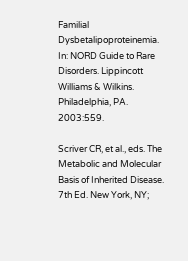Familial Dysbetalipoproteinemia. In: NORD Guide to Rare Disorders. Lippincott Williams & Wilkins. Philadelphia, PA. 2003:559.

Scriver CR, et al., eds. The Metabolic and Molecular Basis of Inherited Disease. 7th Ed. New York, NY;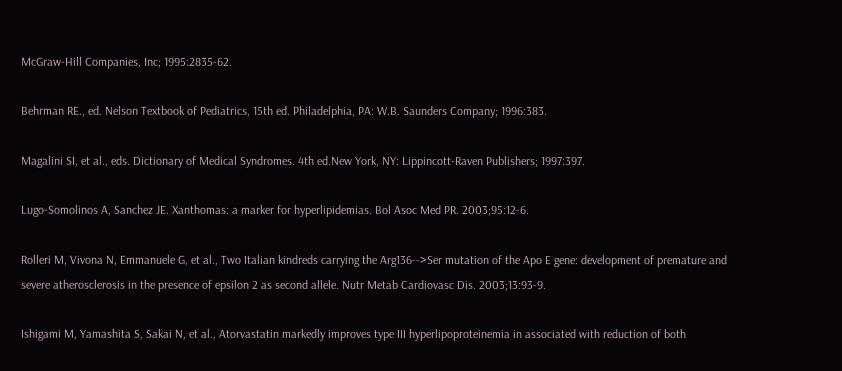McGraw-Hill Companies, Inc; 1995:2835-62.

Behrman RE., ed. Nelson Textbook of Pediatrics, 15th ed. Philadelphia, PA: W.B. Saunders Company; 1996:383.

Magalini SI, et al., eds. Dictionary of Medical Syndromes. 4th ed.New York, NY: Lippincott-Raven Publishers; 1997:397.

Lugo-Somolinos A, Sanchez JE. Xanthomas: a marker for hyperlipidemias. Bol Asoc Med PR. 2003;95:12-6.

Rolleri M, Vivona N, Emmanuele G, et al., Two Italian kindreds carrying the Arg136-->Ser mutation of the Apo E gene: development of premature and severe atherosclerosis in the presence of epsilon 2 as second allele. Nutr Metab Cardiovasc Dis. 2003;13:93-9.

Ishigami M, Yamashita S, Sakai N, et al., Atorvastatin markedly improves type III hyperlipoproteinemia in associated with reduction of both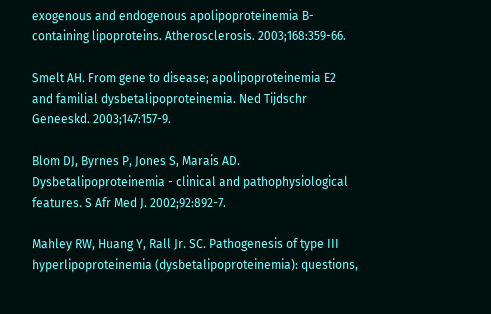exogenous and endogenous apolipoproteinemia B-containing lipoproteins. Atherosclerosis. 2003;168:359-66.

Smelt AH. From gene to disease; apolipoproteinemia E2 and familial dysbetalipoproteinemia. Ned Tijdschr Geneeskd. 2003;147:157-9.

Blom DJ, Byrnes P, Jones S, Marais AD. Dysbetalipoproteinemia - clinical and pathophysiological features. S Afr Med J. 2002;92:892-7.

Mahley RW, Huang Y, Rall Jr. SC. Pathogenesis of type III hyperlipoproteinemia (dysbetalipoproteinemia): questions,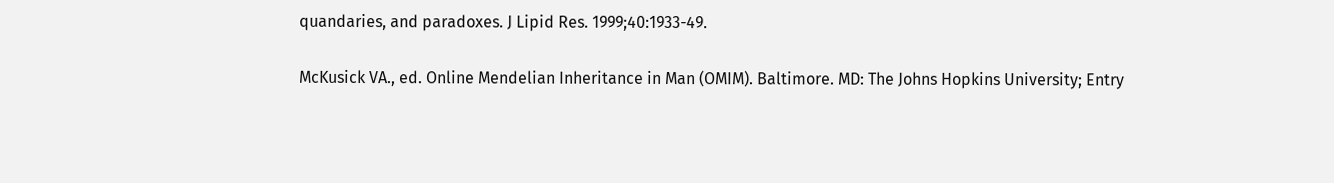quandaries, and paradoxes. J Lipid Res. 1999;40:1933-49.

McKusick VA., ed. Online Mendelian Inheritance in Man (OMIM). Baltimore. MD: The Johns Hopkins University; Entry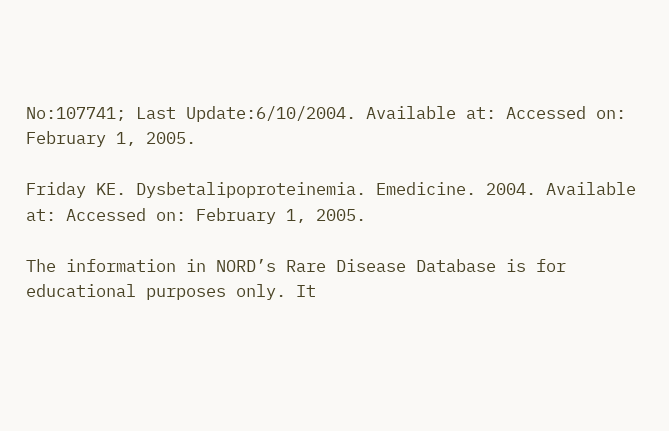No:107741; Last Update:6/10/2004. Available at: Accessed on: February 1, 2005.

Friday KE. Dysbetalipoproteinemia. Emedicine. 2004. Available at: Accessed on: February 1, 2005.

The information in NORD’s Rare Disease Database is for educational purposes only. It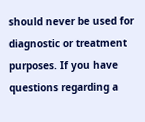should never be used for diagnostic or treatment purposes. If you have questions regarding a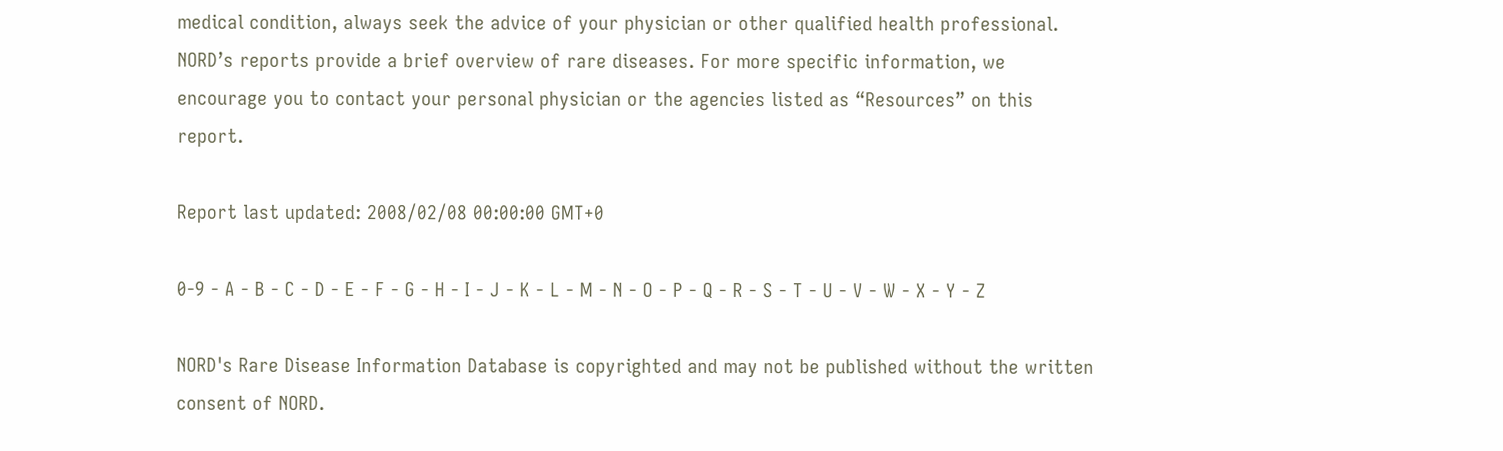medical condition, always seek the advice of your physician or other qualified health professional. NORD’s reports provide a brief overview of rare diseases. For more specific information, we encourage you to contact your personal physician or the agencies listed as “Resources” on this report.

Report last updated: 2008/02/08 00:00:00 GMT+0

0-9 - A - B - C - D - E - F - G - H - I - J - K - L - M - N - O - P - Q - R - S - T - U - V - W - X - Y - Z

NORD's Rare Disease Information Database is copyrighted and may not be published without the written consent of NORD.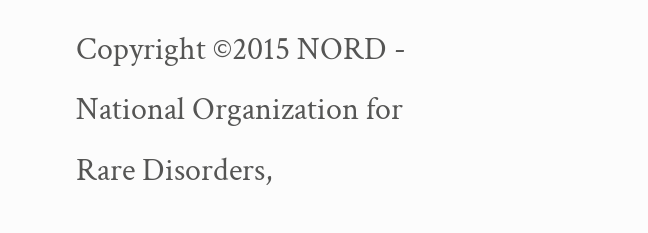Copyright ©2015 NORD - National Organization for Rare Disorders,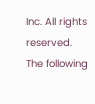Inc. All rights reserved.
The following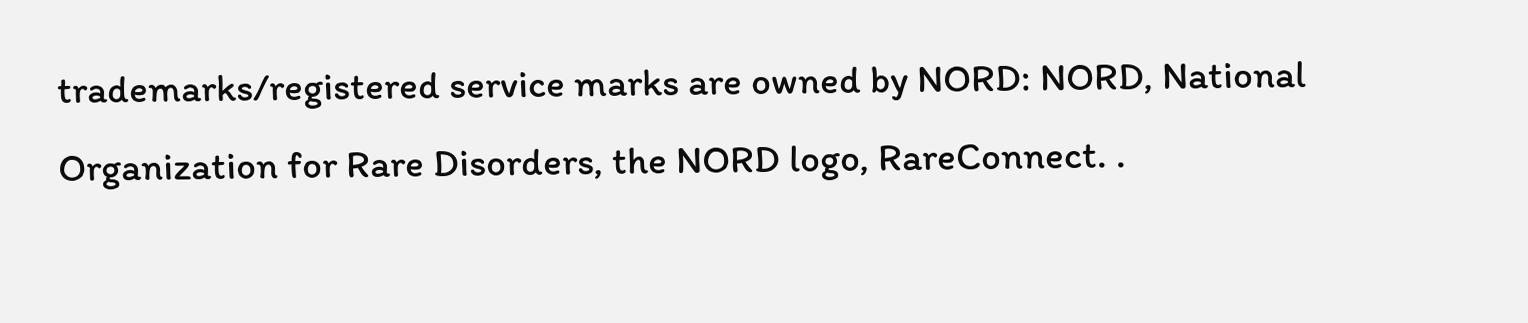trademarks/registered service marks are owned by NORD: NORD, National Organization for Rare Disorders, the NORD logo, RareConnect. .